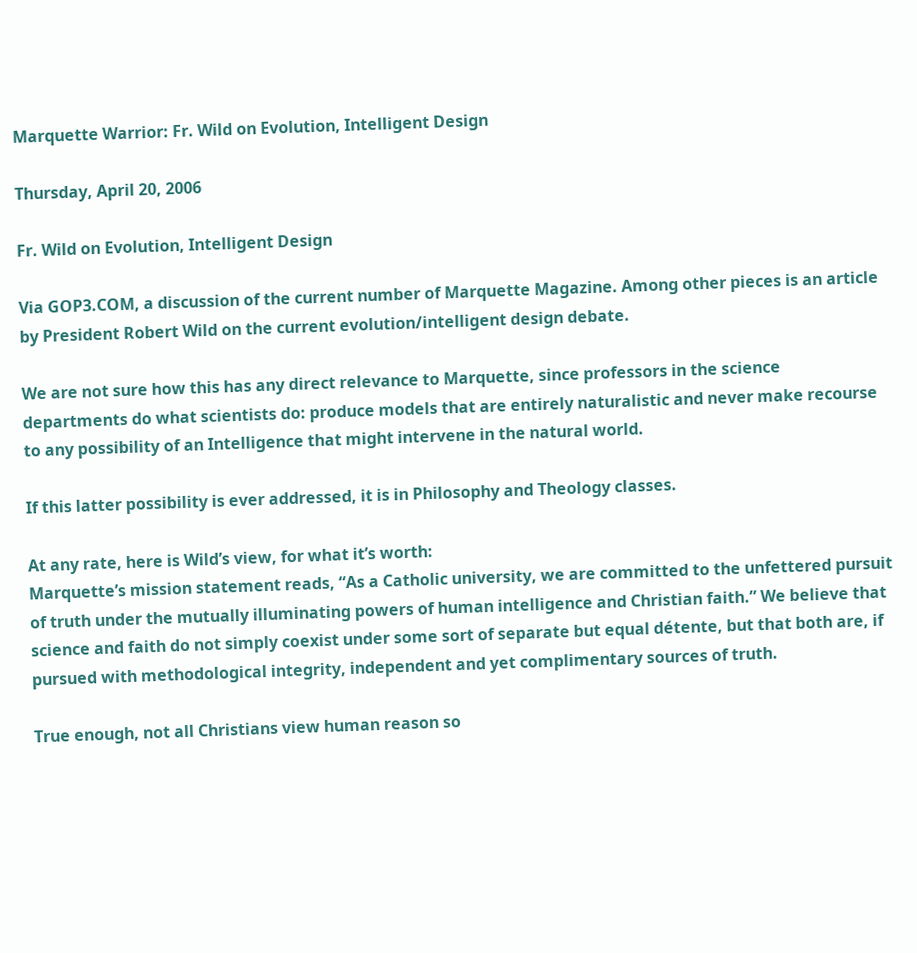Marquette Warrior: Fr. Wild on Evolution, Intelligent Design

Thursday, April 20, 2006

Fr. Wild on Evolution, Intelligent Design

Via GOP3.COM, a discussion of the current number of Marquette Magazine. Among other pieces is an article by President Robert Wild on the current evolution/intelligent design debate.

We are not sure how this has any direct relevance to Marquette, since professors in the science departments do what scientists do: produce models that are entirely naturalistic and never make recourse to any possibility of an Intelligence that might intervene in the natural world.

If this latter possibility is ever addressed, it is in Philosophy and Theology classes.

At any rate, here is Wild’s view, for what it’s worth:
Marquette’s mission statement reads, “As a Catholic university, we are committed to the unfettered pursuit of truth under the mutually illuminating powers of human intelligence and Christian faith.” We believe that science and faith do not simply coexist under some sort of separate but equal détente, but that both are, if pursued with methodological integrity, independent and yet complimentary sources of truth.

True enough, not all Christians view human reason so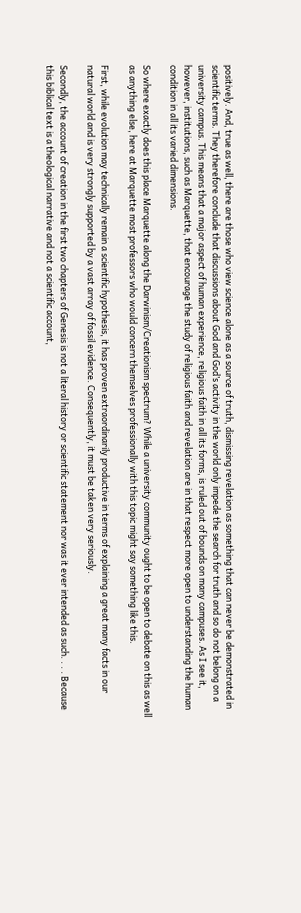positively. And, true as well, there are those who view science alone as a source of truth, dismissing revelation as something that can never be demonstrated in scientific terms. They therefore conclude that discussions about God and God’s activity in the world only impede the search for truth and so do not belong on a university campus. This means that a major aspect of human experience, religious faith in all its forms, is ruled out of bounds on many campuses. As I see it, however, institutions, such as Marquette, that encourage the study of religious faith and revelation are in that respect more open to understanding the human condition in all its varied dimensions.

So where exactly does this place Marquette along the Darwinism/Creationism spectrum? While a university community ought to be open to debate on this as well as anything else, here at Marquette most professors who would concern themselves professionally with this topic might say something like this.

First, while evolution may technically remain a scientific hypothesis, it has proven extraordinarily productive in terms of explaining a great many facts in our natural world and is very strongly supported by a vast array of fossil evidence. Consequently, it must be taken very seriously.

Secondly, the account of creation in the first two chapters of Genesis is not a literal history or scientific statement nor was it ever intended as such. . . . Because this biblical text is a theological narrative and not a scientific account,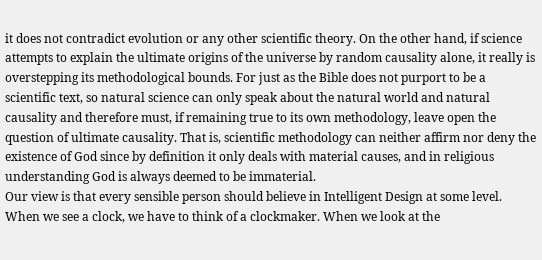it does not contradict evolution or any other scientific theory. On the other hand, if science attempts to explain the ultimate origins of the universe by random causality alone, it really is overstepping its methodological bounds. For just as the Bible does not purport to be a scientific text, so natural science can only speak about the natural world and natural causality and therefore must, if remaining true to its own methodology, leave open the question of ultimate causality. That is, scientific methodology can neither affirm nor deny the existence of God since by definition it only deals with material causes, and in religious understanding God is always deemed to be immaterial.
Our view is that every sensible person should believe in Intelligent Design at some level. When we see a clock, we have to think of a clockmaker. When we look at the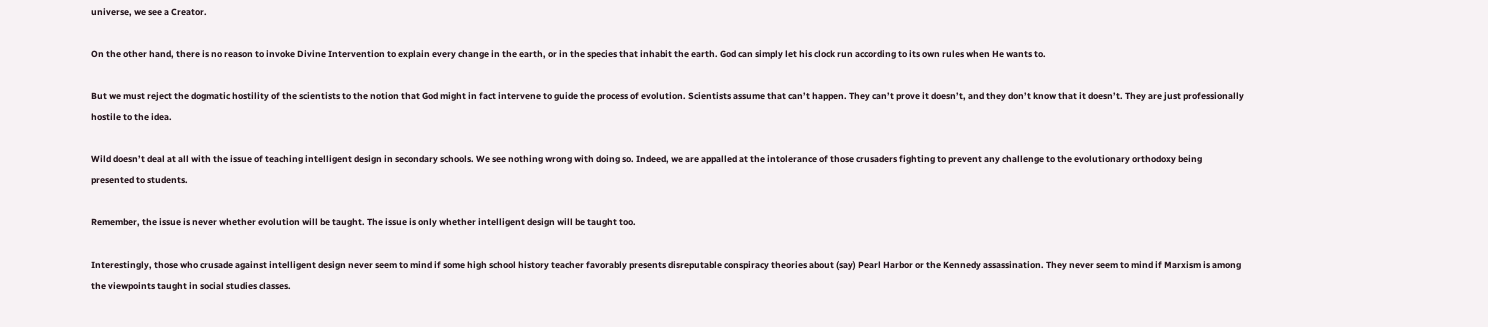universe, we see a Creator.

On the other hand, there is no reason to invoke Divine Intervention to explain every change in the earth, or in the species that inhabit the earth. God can simply let his clock run according to its own rules when He wants to.

But we must reject the dogmatic hostility of the scientists to the notion that God might in fact intervene to guide the process of evolution. Scientists assume that can’t happen. They can’t prove it doesn’t, and they don’t know that it doesn’t. They are just professionally hostile to the idea.

Wild doesn’t deal at all with the issue of teaching intelligent design in secondary schools. We see nothing wrong with doing so. Indeed, we are appalled at the intolerance of those crusaders fighting to prevent any challenge to the evolutionary orthodoxy being presented to students.

Remember, the issue is never whether evolution will be taught. The issue is only whether intelligent design will be taught too.

Interestingly, those who crusade against intelligent design never seem to mind if some high school history teacher favorably presents disreputable conspiracy theories about (say) Pearl Harbor or the Kennedy assassination. They never seem to mind if Marxism is among the viewpoints taught in social studies classes.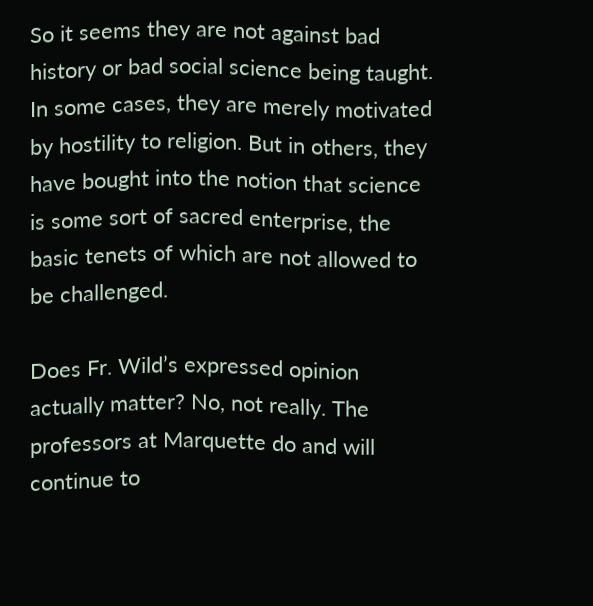So it seems they are not against bad history or bad social science being taught. In some cases, they are merely motivated by hostility to religion. But in others, they have bought into the notion that science is some sort of sacred enterprise, the basic tenets of which are not allowed to be challenged.

Does Fr. Wild’s expressed opinion actually matter? No, not really. The professors at Marquette do and will continue to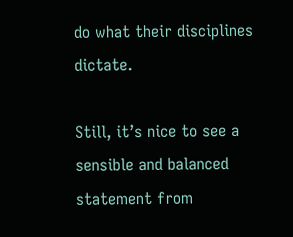do what their disciplines dictate.

Still, it’s nice to see a sensible and balanced statement from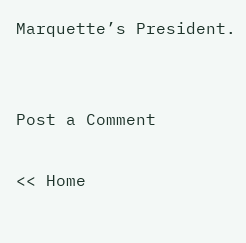Marquette’s President.


Post a Comment

<< Home